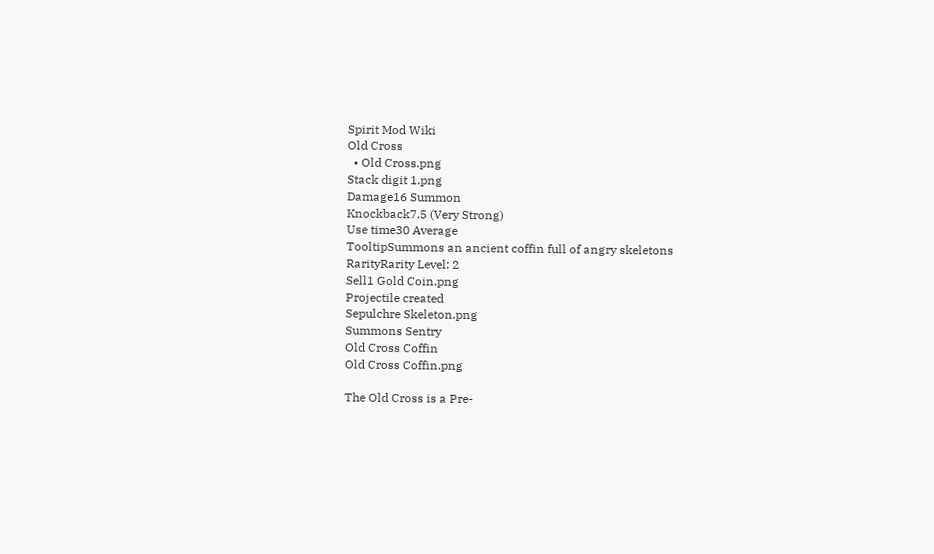Spirit Mod Wiki
Old Cross
  • Old Cross.png
Stack digit 1.png
Damage16 Summon
Knockback7.5 (Very Strong)
Use time30 Average
TooltipSummons an ancient coffin full of angry skeletons
RarityRarity Level: 2
Sell1 Gold Coin.png
Projectile created
Sepulchre Skeleton.png
Summons Sentry
Old Cross Coffin
Old Cross Coffin.png

The Old Cross is a Pre-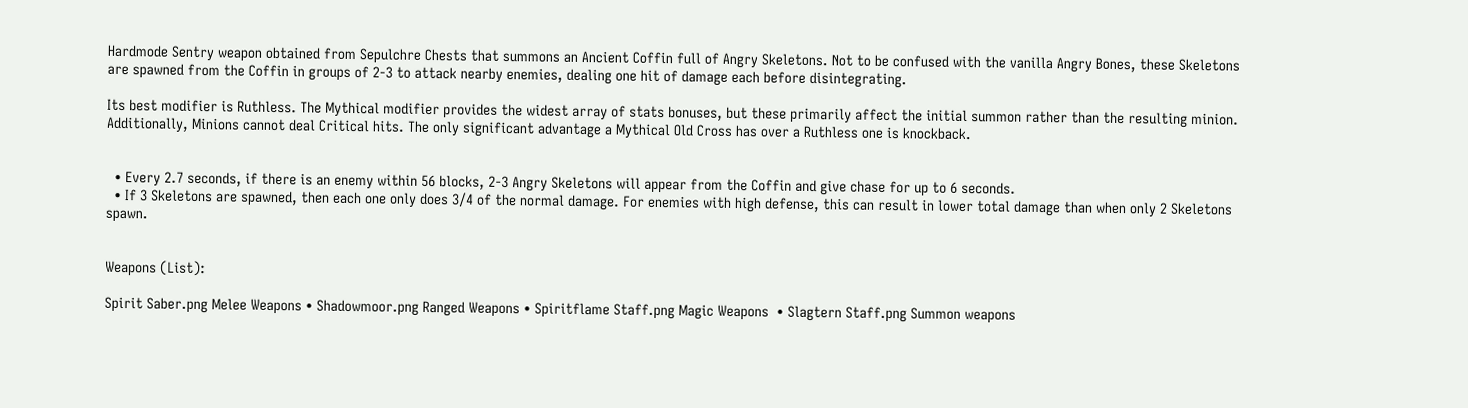Hardmode Sentry weapon obtained from Sepulchre Chests that summons an Ancient Coffin full of Angry Skeletons. Not to be confused with the vanilla Angry Bones, these Skeletons are spawned from the Coffin in groups of 2-3 to attack nearby enemies, dealing one hit of damage each before disintegrating.

Its best modifier is Ruthless. The Mythical modifier provides the widest array of stats bonuses, but these primarily affect the initial summon rather than the resulting minion. Additionally, Minions cannot deal Critical hits. The only significant advantage a Mythical Old Cross has over a Ruthless one is knockback.


  • Every 2.7 seconds, if there is an enemy within 56 blocks, 2-3 Angry Skeletons will appear from the Coffin and give chase for up to 6 seconds.
  • If 3 Skeletons are spawned, then each one only does 3/4 of the normal damage. For enemies with high defense, this can result in lower total damage than when only 2 Skeletons spawn.


Weapons (List):

Spirit Saber.png Melee Weapons • Shadowmoor.png Ranged Weapons • Spiritflame Staff.png Magic Weapons  • Slagtern Staff.png Summon weapons